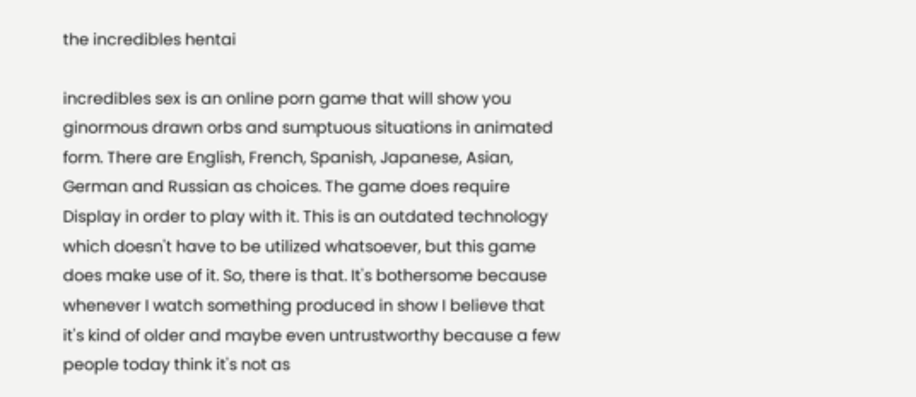the incredibles hentai

incredibles sex is an online porn game that will show you ginormous drawn orbs and sumptuous situations in animated form. There are English, French, Spanish, Japanese, Asian, German and Russian as choices. The game does require Display in order to play with it. This is an outdated technology which doesn't have to be utilized whatsoever, but this game does make use of it. So, there is that. It's bothersome because whenever I watch something produced in show I believe that it's kind of older and maybe even untrustworthy because a few people today think it's not as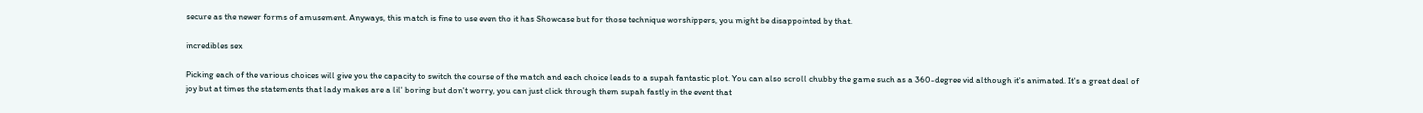secure as the newer forms of amusement. Anyways, this match is fine to use even tho it has Showcase but for those technique worshippers, you might be disappointed by that.

incredibles sex

Picking each of the various choices will give you the capacity to switch the course of the match and each choice leads to a supah fantastic plot. You can also scroll chubby the game such as a 360-degree vid although it's animated. It's a great deal of joy but at times the statements that lady makes are a lil' boring but don't worry, you can just click through them supah fastly in the event that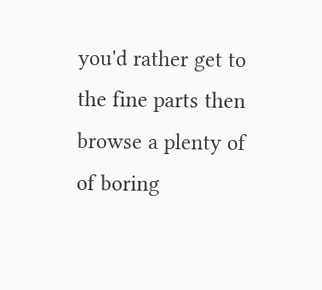you'd rather get to the fine parts then browse a plenty of of boring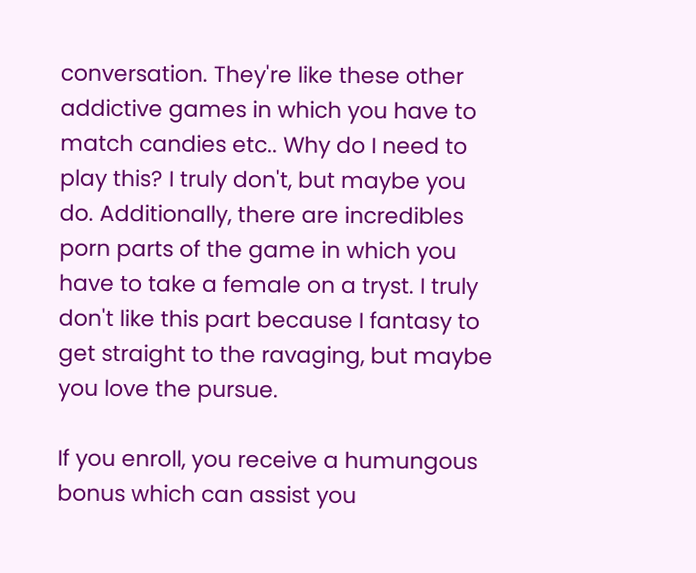conversation. They're like these other addictive games in which you have to match candies etc.. Why do I need to play this? I truly don't, but maybe you do. Additionally, there are incredibles porn parts of the game in which you have to take a female on a tryst. I truly don't like this part because I fantasy to get straight to the ravaging, but maybe you love the pursue.

If you enroll, you receive a humungous bonus which can assist you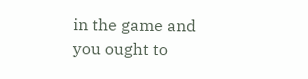in the game and you ought to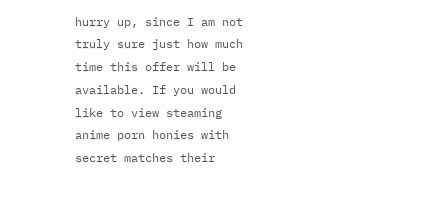hurry up, since I am not truly sure just how much time this offer will be available. If you would like to view steaming anime porn honies with secret matches their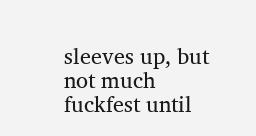sleeves up, but not much fuckfest until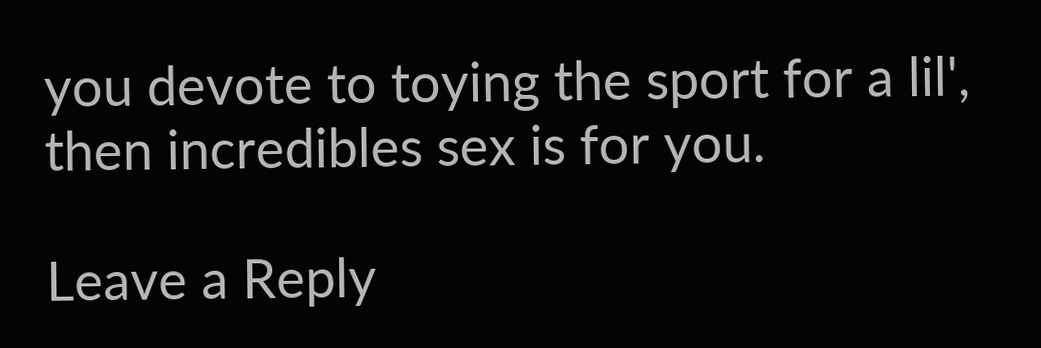you devote to toying the sport for a lil', then incredibles sex is for you.

Leave a Reply